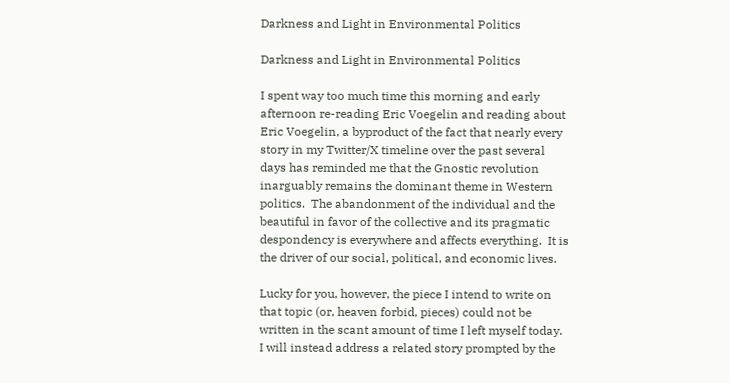Darkness and Light in Environmental Politics

Darkness and Light in Environmental Politics

I spent way too much time this morning and early afternoon re-reading Eric Voegelin and reading about Eric Voegelin, a byproduct of the fact that nearly every story in my Twitter/X timeline over the past several days has reminded me that the Gnostic revolution inarguably remains the dominant theme in Western politics.  The abandonment of the individual and the beautiful in favor of the collective and its pragmatic despondency is everywhere and affects everything.  It is the driver of our social, political, and economic lives.

Lucky for you, however, the piece I intend to write on that topic (or, heaven forbid, pieces) could not be written in the scant amount of time I left myself today.  I will instead address a related story prompted by the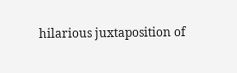hilarious juxtaposition of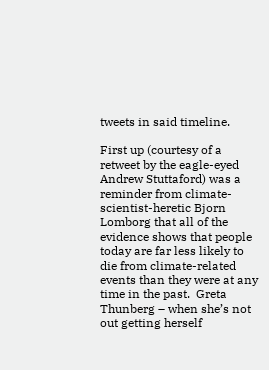tweets in said timeline.

First up (courtesy of a retweet by the eagle-eyed Andrew Stuttaford) was a reminder from climate-scientist-heretic Bjorn Lomborg that all of the evidence shows that people today are far less likely to die from climate-related events than they were at any time in the past.  Greta Thunberg – when she’s not out getting herself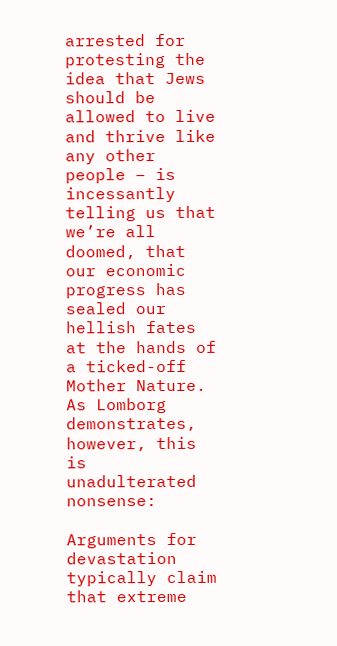arrested for protesting the idea that Jews should be allowed to live and thrive like any other people – is incessantly telling us that we’re all doomed, that our economic progress has sealed our hellish fates at the hands of a ticked-off Mother Nature.  As Lomborg demonstrates, however, this is unadulterated nonsense:

Arguments for devastation typically claim that extreme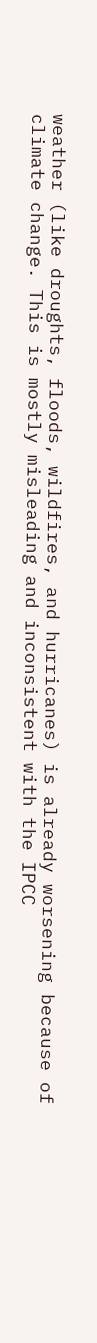weather (like droughts, floods, wildfires, and hurricanes) is already worsening because of climate change. This is mostly misleading and inconsistent with the IPCC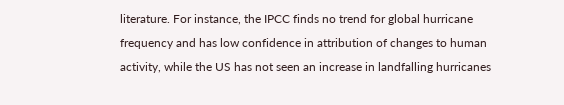literature. For instance, the IPCC finds no trend for global hurricane frequency and has low confidence in attribution of changes to human activity, while the US has not seen an increase in landfalling hurricanes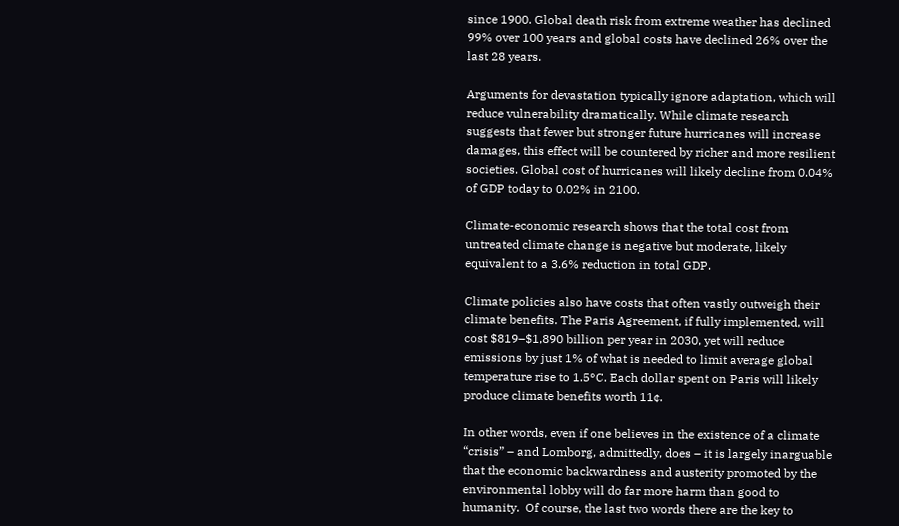since 1900. Global death risk from extreme weather has declined 99% over 100 years and global costs have declined 26% over the last 28 years.

Arguments for devastation typically ignore adaptation, which will reduce vulnerability dramatically. While climate research suggests that fewer but stronger future hurricanes will increase damages, this effect will be countered by richer and more resilient societies. Global cost of hurricanes will likely decline from 0.04% of GDP today to 0.02% in 2100.

Climate-economic research shows that the total cost from untreated climate change is negative but moderate, likely equivalent to a 3.6% reduction in total GDP.

Climate policies also have costs that often vastly outweigh their climate benefits. The Paris Agreement, if fully implemented, will cost $819–$1,890 billion per year in 2030, yet will reduce emissions by just 1% of what is needed to limit average global temperature rise to 1.5°C. Each dollar spent on Paris will likely produce climate benefits worth 11¢.

In other words, even if one believes in the existence of a climate “crisis” – and Lomborg, admittedly, does – it is largely inarguable that the economic backwardness and austerity promoted by the environmental lobby will do far more harm than good to humanity.  Of course, the last two words there are the key to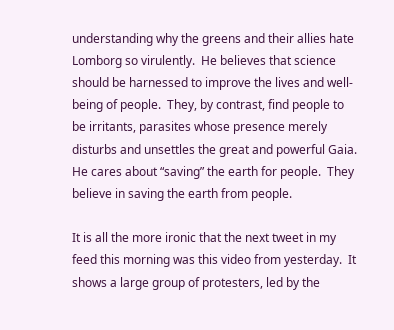understanding why the greens and their allies hate Lomborg so virulently.  He believes that science should be harnessed to improve the lives and well-being of people.  They, by contrast, find people to be irritants, parasites whose presence merely disturbs and unsettles the great and powerful Gaia.  He cares about “saving” the earth for people.  They believe in saving the earth from people.

It is all the more ironic that the next tweet in my feed this morning was this video from yesterday.  It shows a large group of protesters, led by the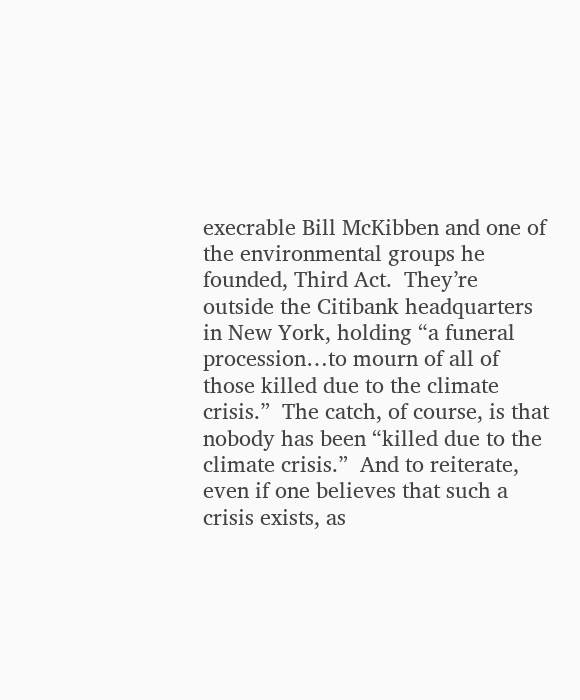execrable Bill McKibben and one of the environmental groups he founded, Third Act.  They’re outside the Citibank headquarters in New York, holding “a funeral procession…to mourn of all of those killed due to the climate crisis.”  The catch, of course, is that nobody has been “killed due to the climate crisis.”  And to reiterate, even if one believes that such a crisis exists, as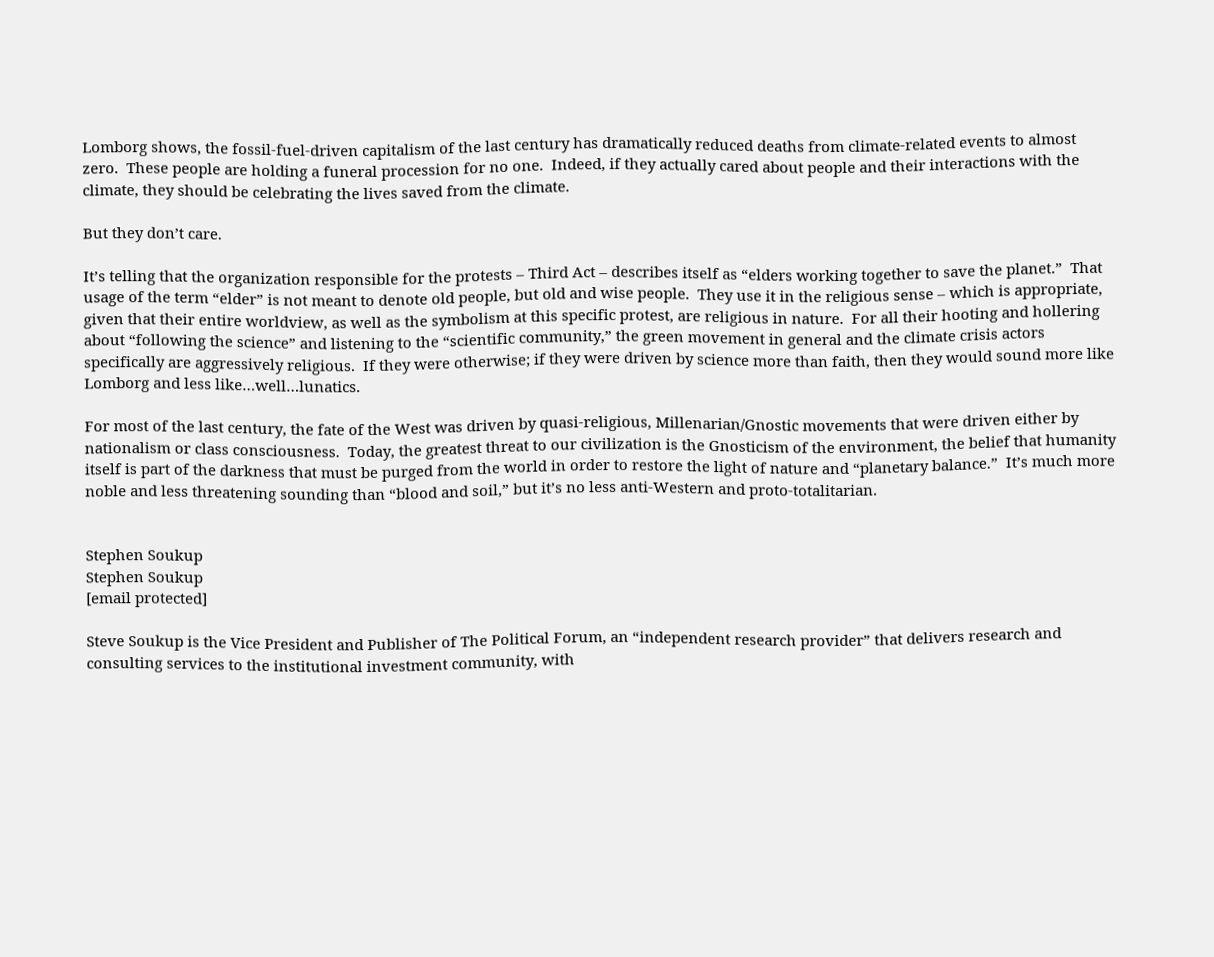Lomborg shows, the fossil-fuel-driven capitalism of the last century has dramatically reduced deaths from climate-related events to almost zero.  These people are holding a funeral procession for no one.  Indeed, if they actually cared about people and their interactions with the climate, they should be celebrating the lives saved from the climate.

But they don’t care.

It’s telling that the organization responsible for the protests – Third Act – describes itself as “elders working together to save the planet.”  That usage of the term “elder” is not meant to denote old people, but old and wise people.  They use it in the religious sense – which is appropriate, given that their entire worldview, as well as the symbolism at this specific protest, are religious in nature.  For all their hooting and hollering about “following the science” and listening to the “scientific community,” the green movement in general and the climate crisis actors specifically are aggressively religious.  If they were otherwise; if they were driven by science more than faith, then they would sound more like Lomborg and less like…well…lunatics.

For most of the last century, the fate of the West was driven by quasi-religious, Millenarian/Gnostic movements that were driven either by nationalism or class consciousness.  Today, the greatest threat to our civilization is the Gnosticism of the environment, the belief that humanity itself is part of the darkness that must be purged from the world in order to restore the light of nature and “planetary balance.”  It’s much more noble and less threatening sounding than “blood and soil,” but it’s no less anti-Western and proto-totalitarian.


Stephen Soukup
Stephen Soukup
[email protected]

Steve Soukup is the Vice President and Publisher of The Political Forum, an “independent research provider” that delivers research and consulting services to the institutional investment community, with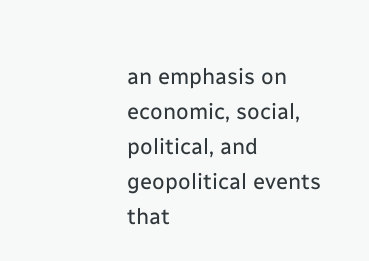an emphasis on economic, social, political, and geopolitical events that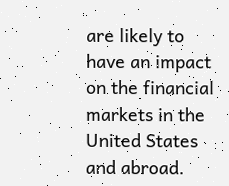are likely to have an impact on the financial markets in the United States and abroad.